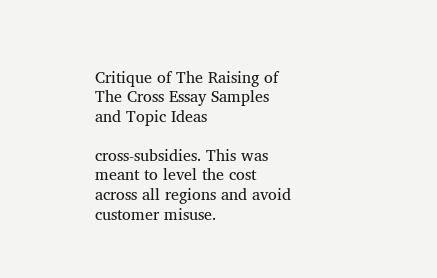Critique of The Raising of The Cross Essay Samples and Topic Ideas

cross-subsidies. This was meant to level the cost across all regions and avoid customer misuse.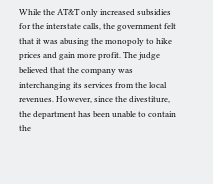While the AT&T only increased subsidies for the interstate calls, the government felt that it was abusing the monopoly to hike prices and gain more profit. The judge believed that the company was interchanging its services from the local revenues. However, since the divestiture, the department has been unable to contain the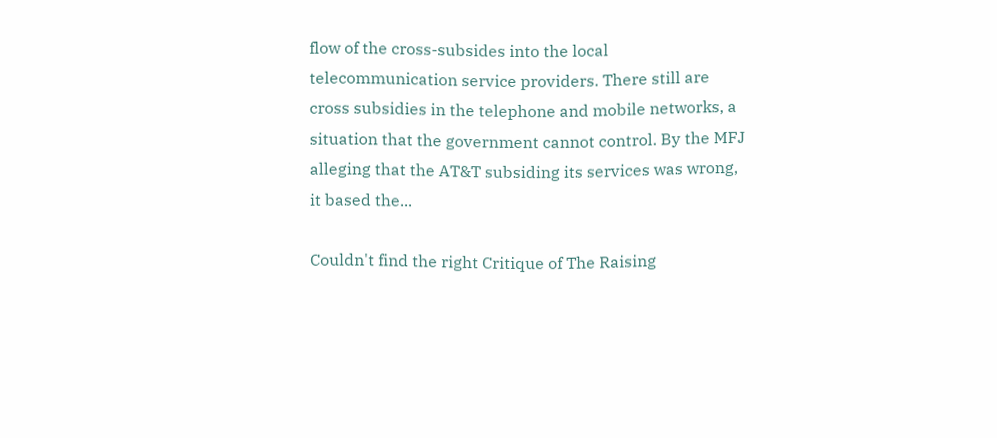flow of the cross-subsides into the local telecommunication service providers. There still are cross subsidies in the telephone and mobile networks, a situation that the government cannot control. By the MFJ alleging that the AT&T subsiding its services was wrong, it based the...

Couldn't find the right Critique of The Raising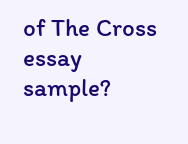of The Cross essay sample?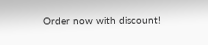Order now with discount!